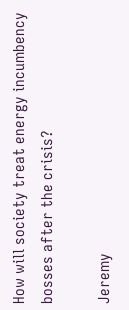How will society treat energy incumbency bosses after the crisis?

Jeremy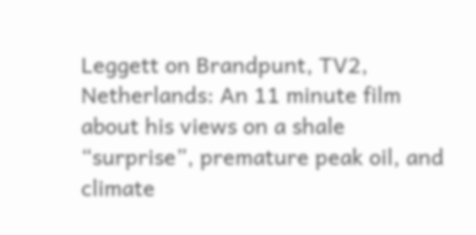Leggett on Brandpunt, TV2, Netherlands: An 11 minute film about his views on a shale “surprise”, premature peak oil, and climate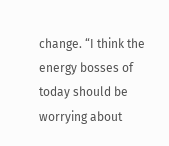change. “I think the energy bosses of today should be worrying about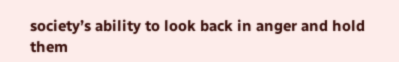society’s ability to look back in anger and hold them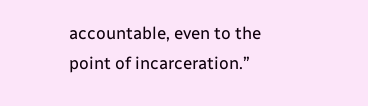accountable, even to the point of incarceration.”